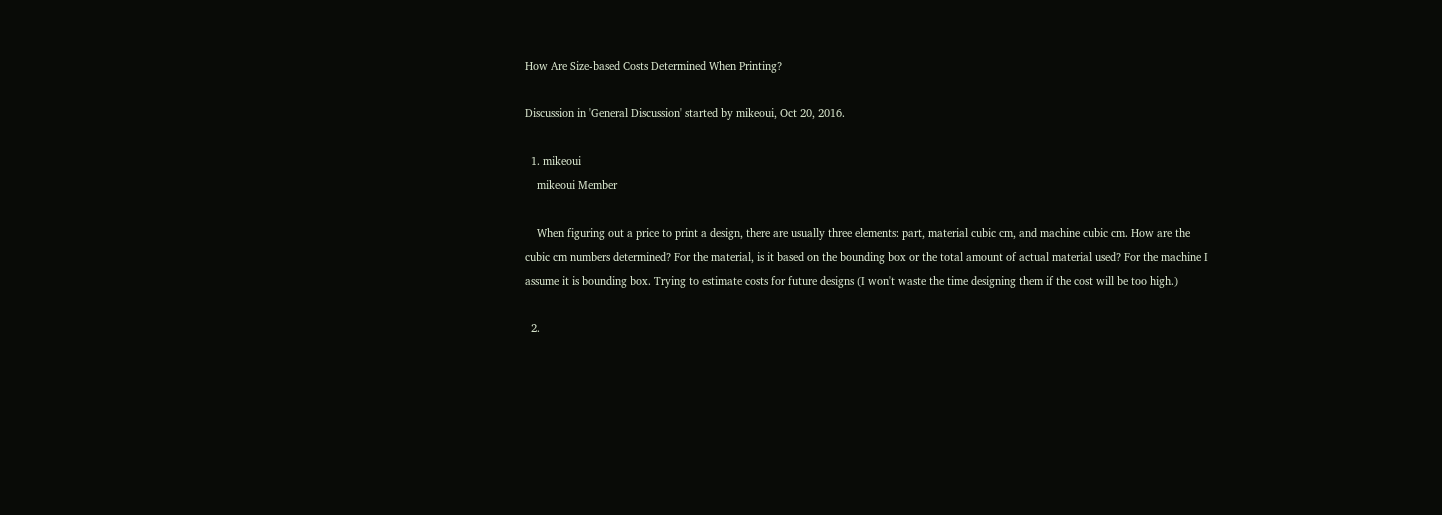How Are Size-based Costs Determined When Printing?

Discussion in 'General Discussion' started by mikeoui, Oct 20, 2016.

  1. mikeoui
    mikeoui Member

    When figuring out a price to print a design, there are usually three elements: part, material cubic cm, and machine cubic cm. How are the cubic cm numbers determined? For the material, is it based on the bounding box or the total amount of actual material used? For the machine I assume it is bounding box. Trying to estimate costs for future designs (I won't waste the time designing them if the cost will be too high.)

  2.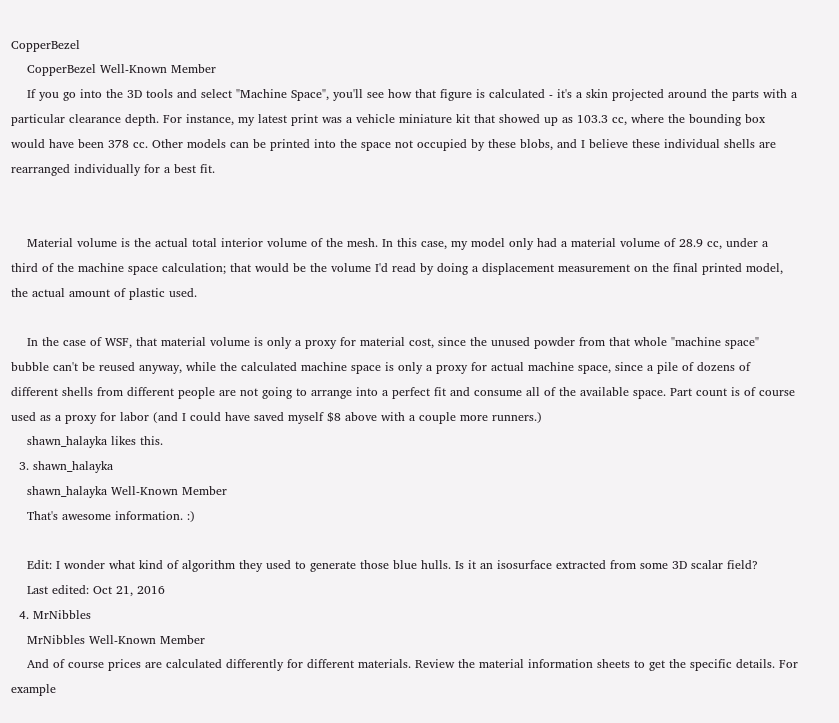CopperBezel
    CopperBezel Well-Known Member
    If you go into the 3D tools and select "Machine Space", you'll see how that figure is calculated - it's a skin projected around the parts with a particular clearance depth. For instance, my latest print was a vehicle miniature kit that showed up as 103.3 cc, where the bounding box would have been 378 cc. Other models can be printed into the space not occupied by these blobs, and I believe these individual shells are rearranged individually for a best fit.


    Material volume is the actual total interior volume of the mesh. In this case, my model only had a material volume of 28.9 cc, under a third of the machine space calculation; that would be the volume I'd read by doing a displacement measurement on the final printed model, the actual amount of plastic used.

    In the case of WSF, that material volume is only a proxy for material cost, since the unused powder from that whole "machine space" bubble can't be reused anyway, while the calculated machine space is only a proxy for actual machine space, since a pile of dozens of different shells from different people are not going to arrange into a perfect fit and consume all of the available space. Part count is of course used as a proxy for labor (and I could have saved myself $8 above with a couple more runners.)
    shawn_halayka likes this.
  3. shawn_halayka
    shawn_halayka Well-Known Member
    That's awesome information. :)

    Edit: I wonder what kind of algorithm they used to generate those blue hulls. Is it an isosurface extracted from some 3D scalar field?
    Last edited: Oct 21, 2016
  4. MrNibbles
    MrNibbles Well-Known Member
    And of course prices are calculated differently for different materials. Review the material information sheets to get the specific details. For example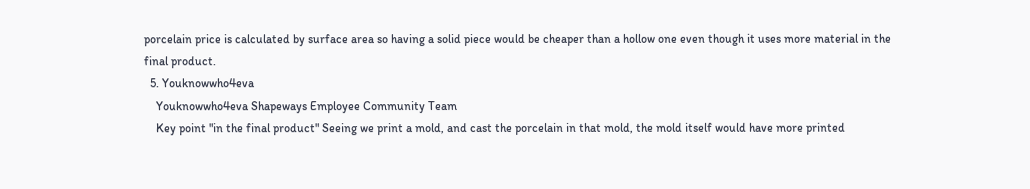porcelain price is calculated by surface area so having a solid piece would be cheaper than a hollow one even though it uses more material in the final product.
  5. Youknowwho4eva
    Youknowwho4eva Shapeways Employee Community Team
    Key point "in the final product" Seeing we print a mold, and cast the porcelain in that mold, the mold itself would have more printed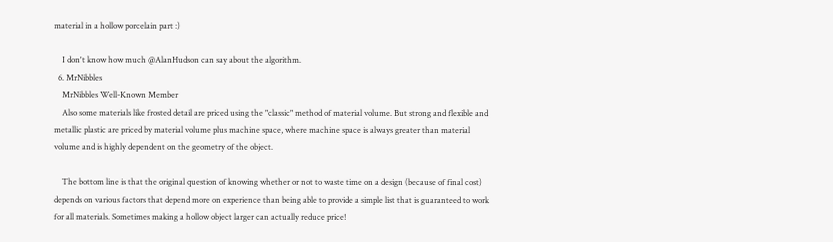material in a hollow porcelain part :)

    I don't know how much @AlanHudson can say about the algorithm.
  6. MrNibbles
    MrNibbles Well-Known Member
    Also some materials like frosted detail are priced using the "classic" method of material volume. But strong and flexible and metallic plastic are priced by material volume plus machine space, where machine space is always greater than material volume and is highly dependent on the geometry of the object.

    The bottom line is that the original question of knowing whether or not to waste time on a design (because of final cost) depends on various factors that depend more on experience than being able to provide a simple list that is guaranteed to work for all materials. Sometimes making a hollow object larger can actually reduce price!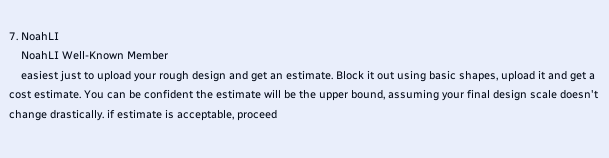7. NoahLI
    NoahLI Well-Known Member
    easiest just to upload your rough design and get an estimate. Block it out using basic shapes, upload it and get a cost estimate. You can be confident the estimate will be the upper bound, assuming your final design scale doesn't change drastically. if estimate is acceptable, proceed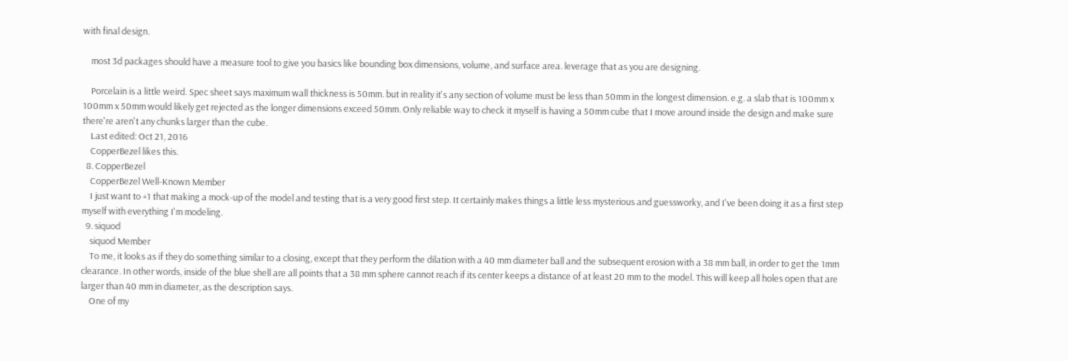with final design.

    most 3d packages should have a measure tool to give you basics like bounding box dimensions, volume, and surface area. leverage that as you are designing.

    Porcelain is a little weird. Spec sheet says maximum wall thickness is 50mm. but in reality it's any section of volume must be less than 50mm in the longest dimension. e.g. a slab that is 100mm x 100mm x 50mm would likely get rejected as the longer dimensions exceed 50mm. Only reliable way to check it myself is having a 50mm cube that I move around inside the design and make sure there're aren't any chunks larger than the cube.
    Last edited: Oct 21, 2016
    CopperBezel likes this.
  8. CopperBezel
    CopperBezel Well-Known Member
    I just want to +1 that making a mock-up of the model and testing that is a very good first step. It certainly makes things a little less mysterious and guessworky, and I've been doing it as a first step myself with everything I'm modeling.
  9. siquod
    siquod Member
    To me, it looks as if they do something similar to a closing, except that they perform the dilation with a 40 mm diameter ball and the subsequent erosion with a 38 mm ball, in order to get the 1mm clearance. In other words, inside of the blue shell are all points that a 38 mm sphere cannot reach if its center keeps a distance of at least 20 mm to the model. This will keep all holes open that are larger than 40 mm in diameter, as the description says.
    One of my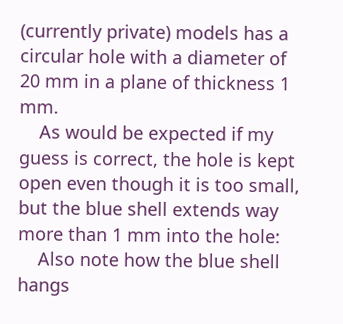(currently private) models has a circular hole with a diameter of 20 mm in a plane of thickness 1 mm.
    As would be expected if my guess is correct, the hole is kept open even though it is too small, but the blue shell extends way more than 1 mm into the hole:
    Also note how the blue shell hangs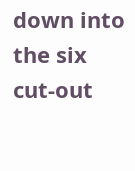down into the six cut-out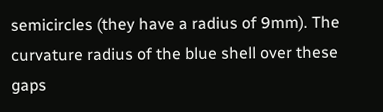semicircles (they have a radius of 9mm). The curvature radius of the blue shell over these gaps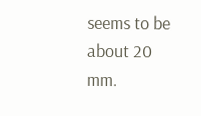seems to be about 20 mm.